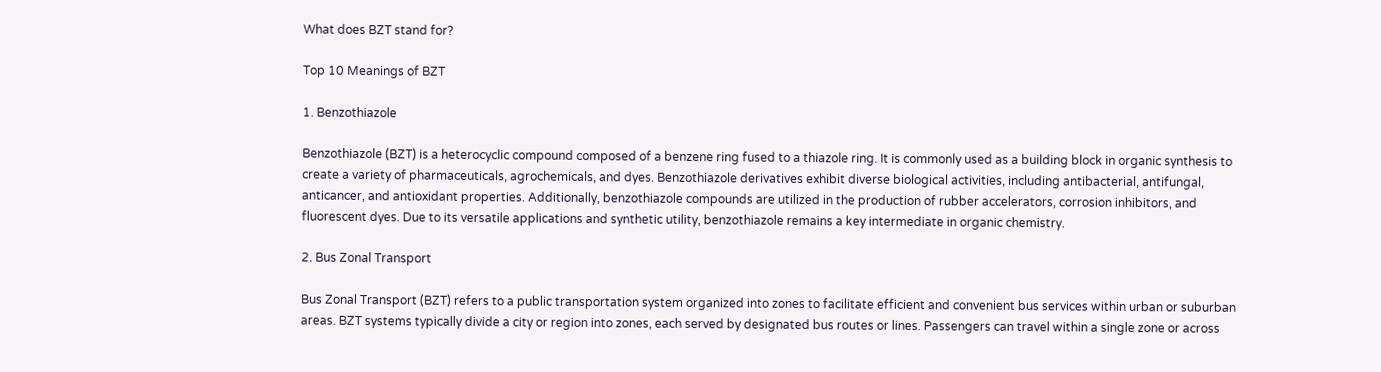What does BZT stand for?

Top 10 Meanings of BZT

1. Benzothiazole

Benzothiazole (BZT) is a heterocyclic compound composed of a benzene ring fused to a thiazole ring. It is commonly used as a building block in organic synthesis to create a variety of pharmaceuticals, agrochemicals, and dyes. Benzothiazole derivatives exhibit diverse biological activities, including antibacterial, antifungal, anticancer, and antioxidant properties. Additionally, benzothiazole compounds are utilized in the production of rubber accelerators, corrosion inhibitors, and fluorescent dyes. Due to its versatile applications and synthetic utility, benzothiazole remains a key intermediate in organic chemistry.

2. Bus Zonal Transport

Bus Zonal Transport (BZT) refers to a public transportation system organized into zones to facilitate efficient and convenient bus services within urban or suburban areas. BZT systems typically divide a city or region into zones, each served by designated bus routes or lines. Passengers can travel within a single zone or across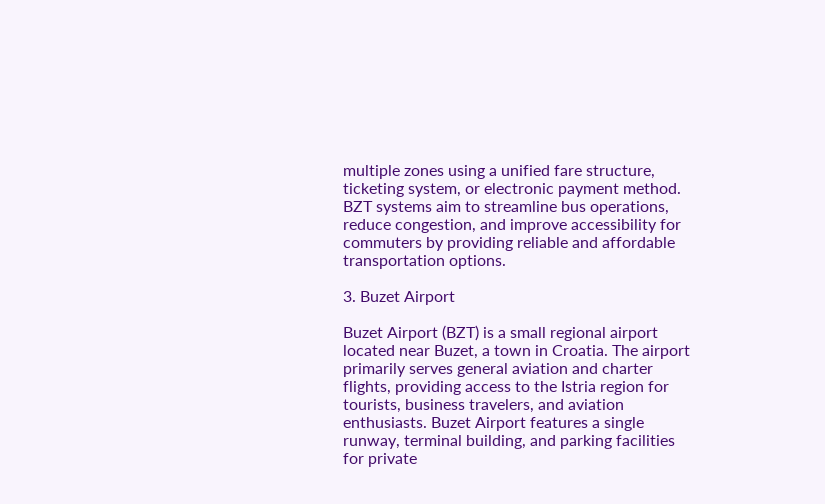multiple zones using a unified fare structure, ticketing system, or electronic payment method. BZT systems aim to streamline bus operations, reduce congestion, and improve accessibility for commuters by providing reliable and affordable transportation options.

3. Buzet Airport

Buzet Airport (BZT) is a small regional airport located near Buzet, a town in Croatia. The airport primarily serves general aviation and charter flights, providing access to the Istria region for tourists, business travelers, and aviation enthusiasts. Buzet Airport features a single runway, terminal building, and parking facilities for private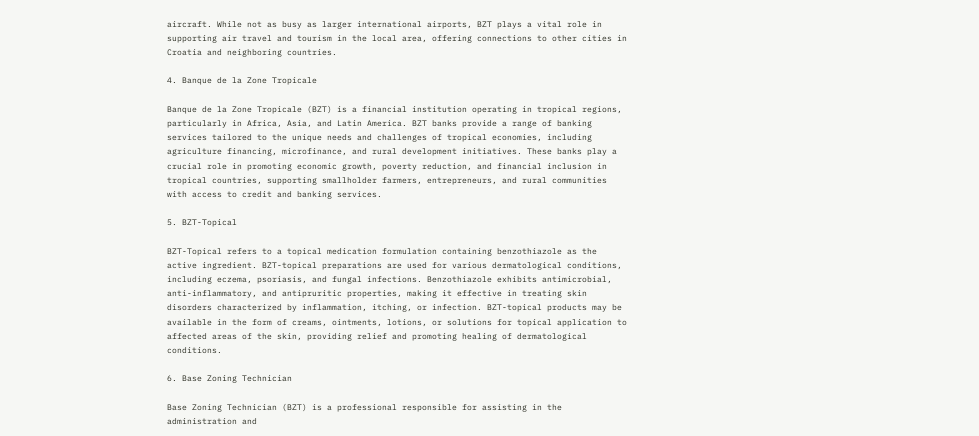aircraft. While not as busy as larger international airports, BZT plays a vital role in supporting air travel and tourism in the local area, offering connections to other cities in Croatia and neighboring countries.

4. Banque de la Zone Tropicale

Banque de la Zone Tropicale (BZT) is a financial institution operating in tropical regions, particularly in Africa, Asia, and Latin America. BZT banks provide a range of banking services tailored to the unique needs and challenges of tropical economies, including agriculture financing, microfinance, and rural development initiatives. These banks play a crucial role in promoting economic growth, poverty reduction, and financial inclusion in tropical countries, supporting smallholder farmers, entrepreneurs, and rural communities with access to credit and banking services.

5. BZT-Topical

BZT-Topical refers to a topical medication formulation containing benzothiazole as the active ingredient. BZT-topical preparations are used for various dermatological conditions, including eczema, psoriasis, and fungal infections. Benzothiazole exhibits antimicrobial, anti-inflammatory, and antipruritic properties, making it effective in treating skin disorders characterized by inflammation, itching, or infection. BZT-topical products may be available in the form of creams, ointments, lotions, or solutions for topical application to affected areas of the skin, providing relief and promoting healing of dermatological conditions.

6. Base Zoning Technician

Base Zoning Technician (BZT) is a professional responsible for assisting in the administration and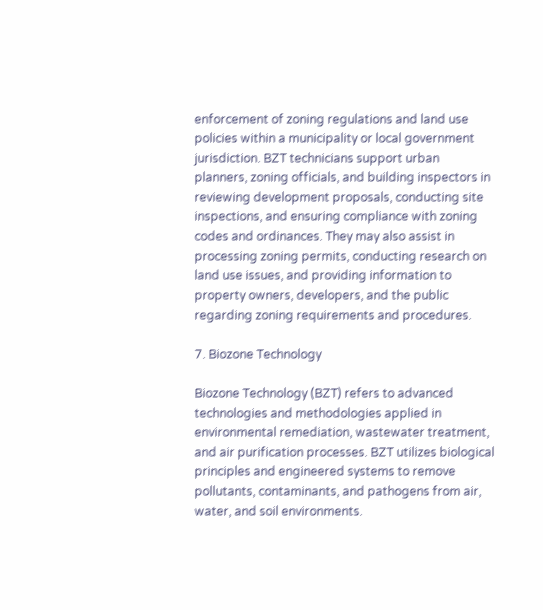enforcement of zoning regulations and land use policies within a municipality or local government jurisdiction. BZT technicians support urban planners, zoning officials, and building inspectors in reviewing development proposals, conducting site inspections, and ensuring compliance with zoning codes and ordinances. They may also assist in processing zoning permits, conducting research on land use issues, and providing information to property owners, developers, and the public regarding zoning requirements and procedures.

7. Biozone Technology

Biozone Technology (BZT) refers to advanced technologies and methodologies applied in environmental remediation, wastewater treatment, and air purification processes. BZT utilizes biological principles and engineered systems to remove pollutants, contaminants, and pathogens from air, water, and soil environments.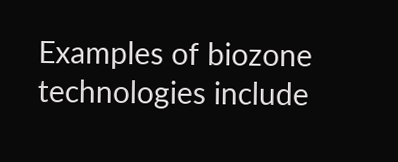Examples of biozone technologies include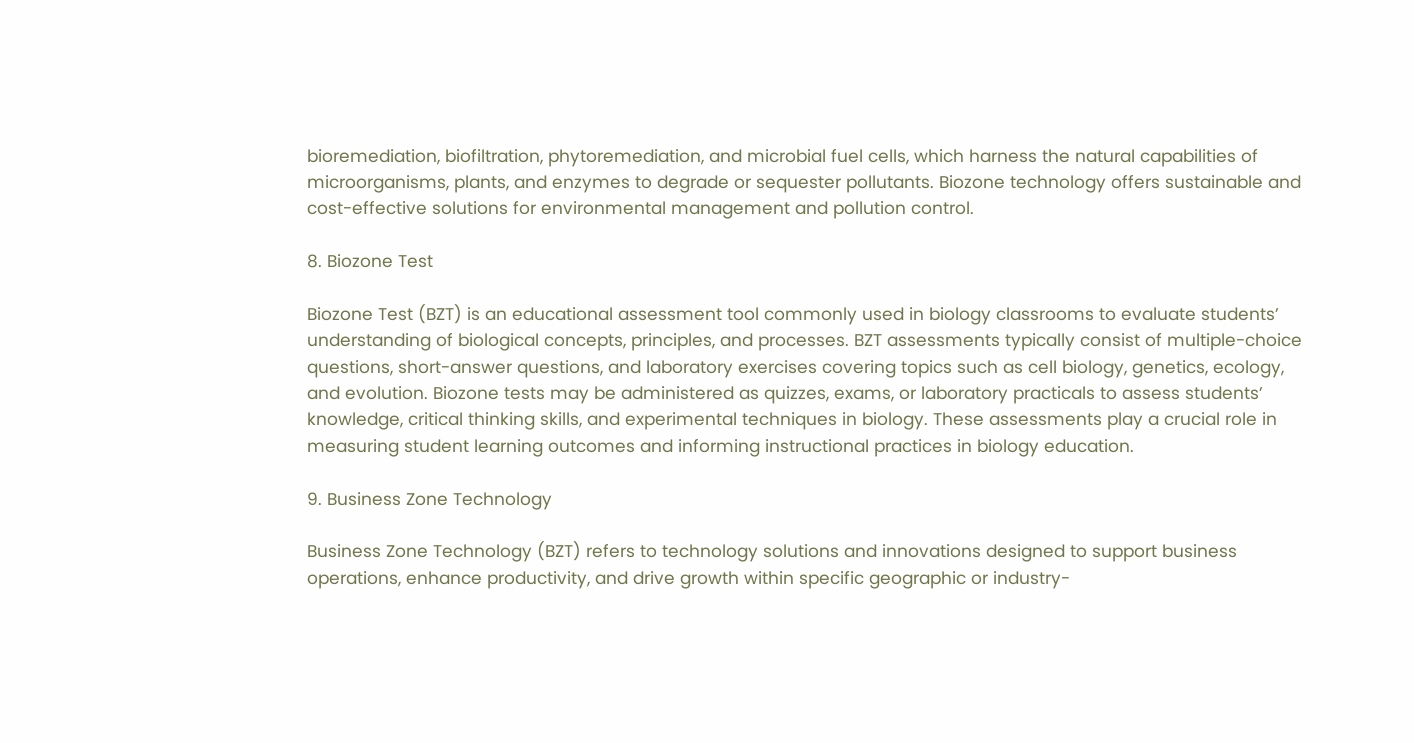bioremediation, biofiltration, phytoremediation, and microbial fuel cells, which harness the natural capabilities of microorganisms, plants, and enzymes to degrade or sequester pollutants. Biozone technology offers sustainable and cost-effective solutions for environmental management and pollution control.

8. Biozone Test

Biozone Test (BZT) is an educational assessment tool commonly used in biology classrooms to evaluate students’ understanding of biological concepts, principles, and processes. BZT assessments typically consist of multiple-choice questions, short-answer questions, and laboratory exercises covering topics such as cell biology, genetics, ecology, and evolution. Biozone tests may be administered as quizzes, exams, or laboratory practicals to assess students’ knowledge, critical thinking skills, and experimental techniques in biology. These assessments play a crucial role in measuring student learning outcomes and informing instructional practices in biology education.

9. Business Zone Technology

Business Zone Technology (BZT) refers to technology solutions and innovations designed to support business operations, enhance productivity, and drive growth within specific geographic or industry-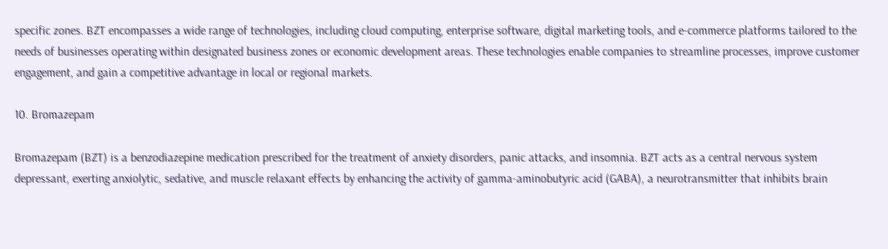specific zones. BZT encompasses a wide range of technologies, including cloud computing, enterprise software, digital marketing tools, and e-commerce platforms tailored to the needs of businesses operating within designated business zones or economic development areas. These technologies enable companies to streamline processes, improve customer engagement, and gain a competitive advantage in local or regional markets.

10. Bromazepam

Bromazepam (BZT) is a benzodiazepine medication prescribed for the treatment of anxiety disorders, panic attacks, and insomnia. BZT acts as a central nervous system depressant, exerting anxiolytic, sedative, and muscle relaxant effects by enhancing the activity of gamma-aminobutyric acid (GABA), a neurotransmitter that inhibits brain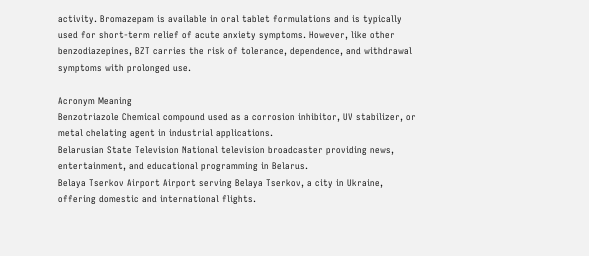activity. Bromazepam is available in oral tablet formulations and is typically used for short-term relief of acute anxiety symptoms. However, like other benzodiazepines, BZT carries the risk of tolerance, dependence, and withdrawal symptoms with prolonged use.

Acronym Meaning
Benzotriazole Chemical compound used as a corrosion inhibitor, UV stabilizer, or metal chelating agent in industrial applications.
Belarusian State Television National television broadcaster providing news, entertainment, and educational programming in Belarus.
Belaya Tserkov Airport Airport serving Belaya Tserkov, a city in Ukraine, offering domestic and international flights.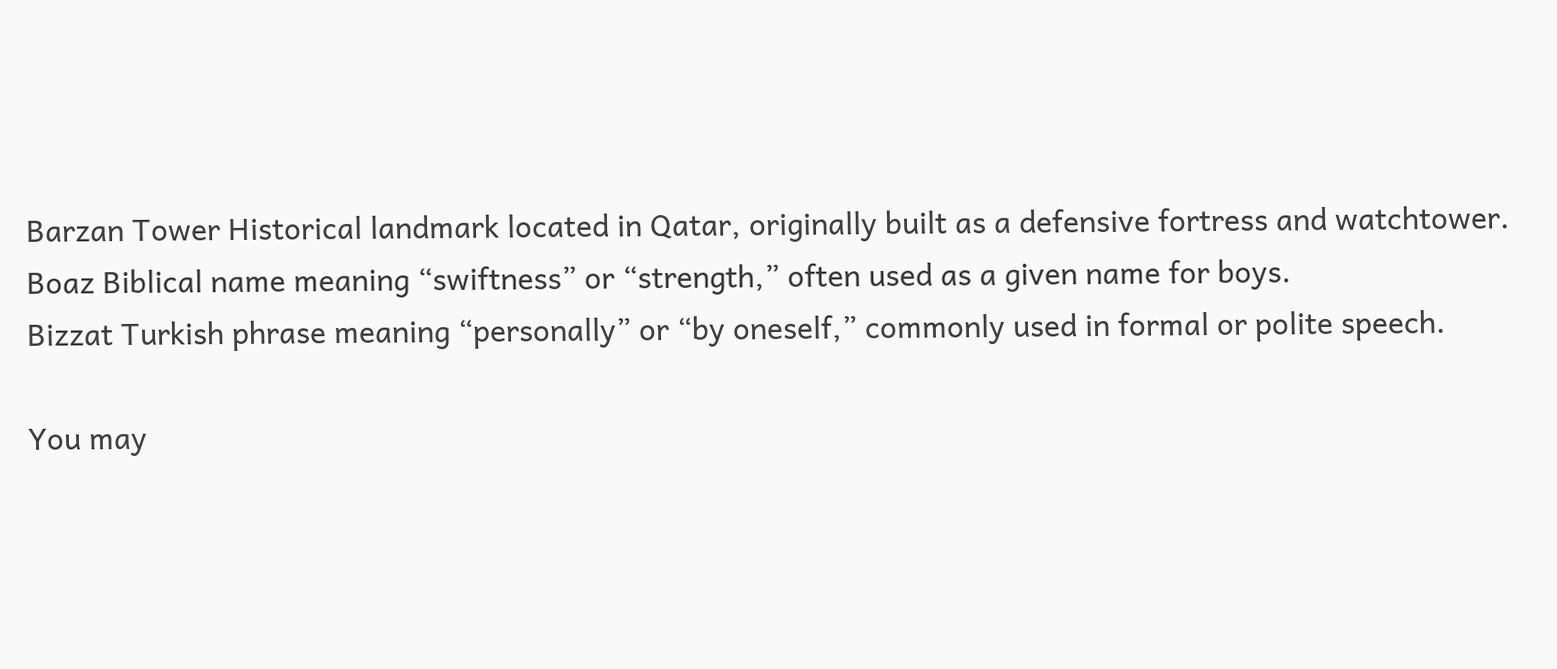Barzan Tower Historical landmark located in Qatar, originally built as a defensive fortress and watchtower.
Boaz Biblical name meaning “swiftness” or “strength,” often used as a given name for boys.
Bizzat Turkish phrase meaning “personally” or “by oneself,” commonly used in formal or polite speech.

You may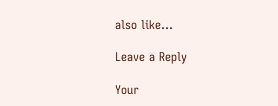also like...

Leave a Reply

Your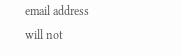email address will not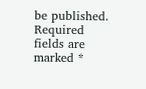be published. Required fields are marked *